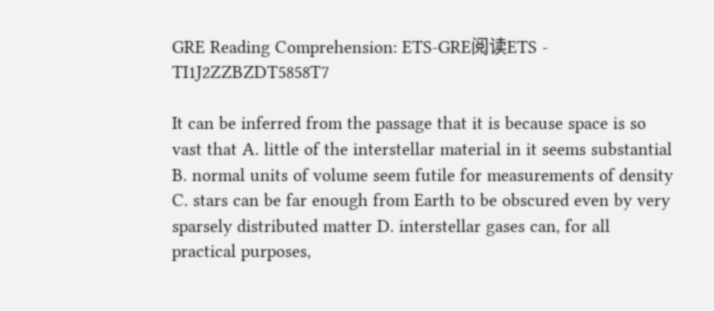GRE Reading Comprehension: ETS-GRE阅读ETS - TI1J2ZZBZDT5858T7

It can be inferred from the passage that it is because space is so vast that A. little of the interstellar material in it seems substantial B. normal units of volume seem futile for measurements of density C. stars can be far enough from Earth to be obscured even by very sparsely distributed matter D. interstellar gases can, for all practical purposes,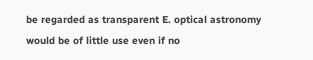be regarded as transparent E. optical astronomy would be of little use even if no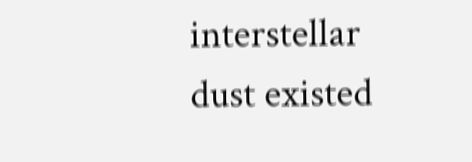interstellar dust existed